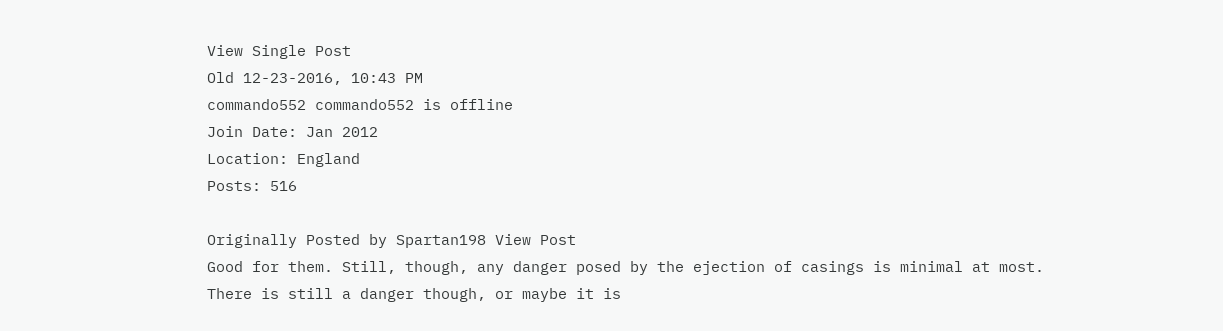View Single Post
Old 12-23-2016, 10:43 PM
commando552 commando552 is offline
Join Date: Jan 2012
Location: England
Posts: 516

Originally Posted by Spartan198 View Post
Good for them. Still, though, any danger posed by the ejection of casings is minimal at most.
There is still a danger though, or maybe it is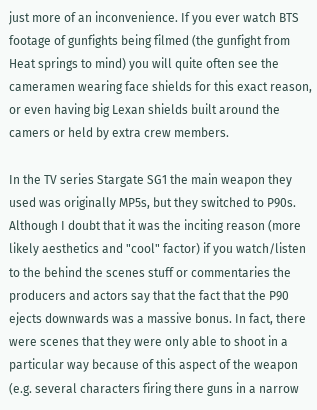just more of an inconvenience. If you ever watch BTS footage of gunfights being filmed (the gunfight from Heat springs to mind) you will quite often see the cameramen wearing face shields for this exact reason, or even having big Lexan shields built around the camers or held by extra crew members.

In the TV series Stargate SG1 the main weapon they used was originally MP5s, but they switched to P90s. Although I doubt that it was the inciting reason (more likely aesthetics and "cool" factor) if you watch/listen to the behind the scenes stuff or commentaries the producers and actors say that the fact that the P90 ejects downwards was a massive bonus. In fact, there were scenes that they were only able to shoot in a particular way because of this aspect of the weapon (e.g. several characters firing there guns in a narrow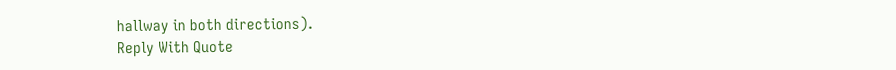hallway in both directions).
Reply With Quote